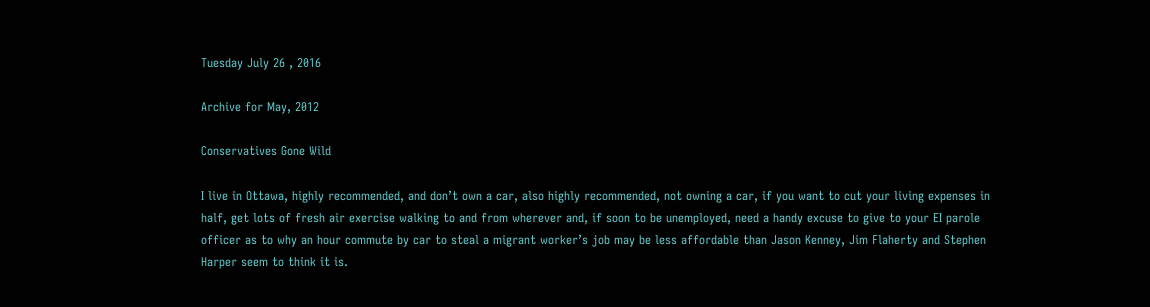Tuesday July 26 , 2016

Archive for May, 2012

Conservatives Gone Wild

I live in Ottawa, highly recommended, and don’t own a car, also highly recommended, not owning a car, if you want to cut your living expenses in half, get lots of fresh air exercise walking to and from wherever and, if soon to be unemployed, need a handy excuse to give to your EI parole officer as to why an hour commute by car to steal a migrant worker’s job may be less affordable than Jason Kenney, Jim Flaherty and Stephen Harper seem to think it is.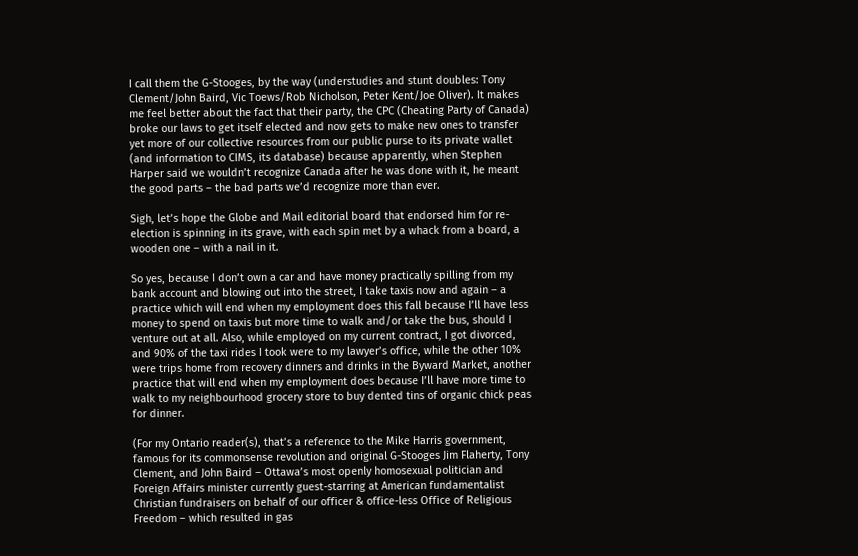I call them the G-Stooges, by the way (understudies and stunt doubles: Tony Clement/John Baird, Vic Toews/Rob Nicholson, Peter Kent/Joe Oliver). It makes me feel better about the fact that their party, the CPC (Cheating Party of Canada) broke our laws to get itself elected and now gets to make new ones to transfer yet more of our collective resources from our public purse to its private wallet (and information to CIMS, its database) because apparently, when Stephen Harper said we wouldn’t recognize Canada after he was done with it, he meant the good parts – the bad parts we’d recognize more than ever.

Sigh, let’s hope the Globe and Mail editorial board that endorsed him for re-election is spinning in its grave, with each spin met by a whack from a board, a wooden one – with a nail in it.

So yes, because I don’t own a car and have money practically spilling from my bank account and blowing out into the street, I take taxis now and again – a practice which will end when my employment does this fall because I’ll have less money to spend on taxis but more time to walk and/or take the bus, should I venture out at all. Also, while employed on my current contract, I got divorced, and 90% of the taxi rides I took were to my lawyer’s office, while the other 10% were trips home from recovery dinners and drinks in the Byward Market, another practice that will end when my employment does because I’ll have more time to walk to my neighbourhood grocery store to buy dented tins of organic chick peas for dinner.

(For my Ontario reader(s), that’s a reference to the Mike Harris government, famous for its commonsense revolution and original G-Stooges Jim Flaherty, Tony Clement, and John Baird – Ottawa’s most openly homosexual politician and Foreign Affairs minister currently guest-starring at American fundamentalist Christian fundraisers on behalf of our officer & office-less Office of Religious Freedom – which resulted in gas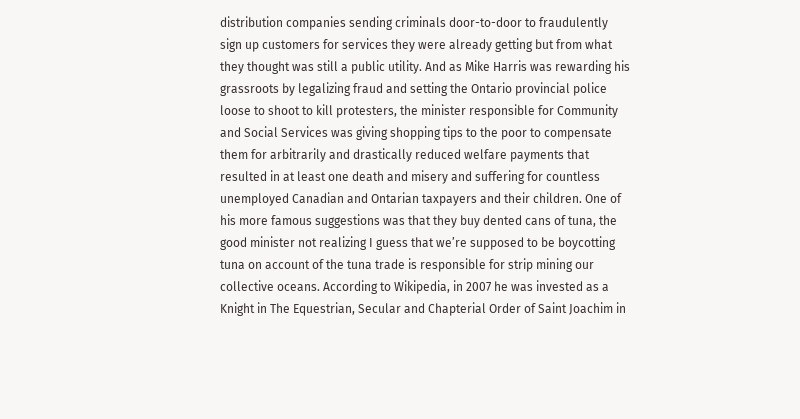distribution companies sending criminals door-to-door to fraudulently sign up customers for services they were already getting but from what they thought was still a public utility. And as Mike Harris was rewarding his grassroots by legalizing fraud and setting the Ontario provincial police loose to shoot to kill protesters, the minister responsible for Community and Social Services was giving shopping tips to the poor to compensate them for arbitrarily and drastically reduced welfare payments that resulted in at least one death and misery and suffering for countless unemployed Canadian and Ontarian taxpayers and their children. One of his more famous suggestions was that they buy dented cans of tuna, the good minister not realizing I guess that we’re supposed to be boycotting tuna on account of the tuna trade is responsible for strip mining our collective oceans. According to Wikipedia, in 2007 he was invested as a Knight in The Equestrian, Secular and Chapterial Order of Saint Joachim in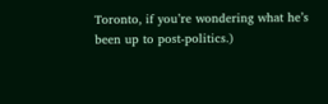Toronto, if you’re wondering what he’s been up to post-politics.)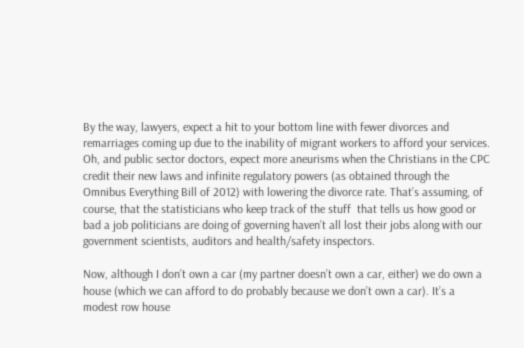By the way, lawyers, expect a hit to your bottom line with fewer divorces and remarriages coming up due to the inability of migrant workers to afford your services. Oh, and public sector doctors, expect more aneurisms when the Christians in the CPC credit their new laws and infinite regulatory powers (as obtained through the Omnibus Everything Bill of 2012) with lowering the divorce rate. That’s assuming, of course, that the statisticians who keep track of the stuff  that tells us how good or bad a job politicians are doing of governing haven’t all lost their jobs along with our government scientists, auditors and health/safety inspectors.

Now, although I don’t own a car (my partner doesn’t own a car, either) we do own a house (which we can afford to do probably because we don’t own a car). It’s a modest row house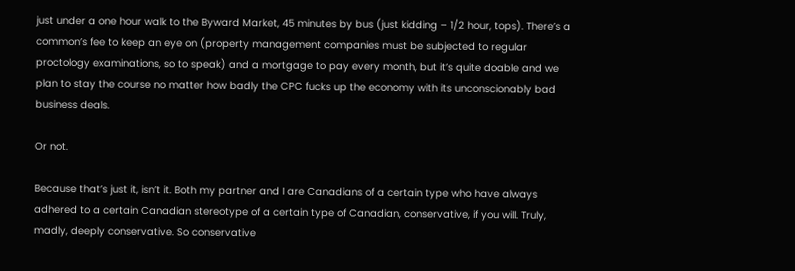just under a one hour walk to the Byward Market, 45 minutes by bus (just kidding – 1/2 hour, tops). There’s a common’s fee to keep an eye on (property management companies must be subjected to regular proctology examinations, so to speak) and a mortgage to pay every month, but it’s quite doable and we plan to stay the course no matter how badly the CPC fucks up the economy with its unconscionably bad business deals.

Or not.

Because that’s just it, isn’t it. Both my partner and I are Canadians of a certain type who have always adhered to a certain Canadian stereotype of a certain type of Canadian, conservative, if you will. Truly, madly, deeply conservative. So conservative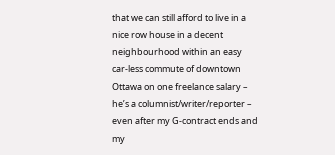that we can still afford to live in a nice row house in a decent neighbourhood within an easy car-less commute of downtown Ottawa on one freelance salary – he’s a columnist/writer/reporter – even after my G-contract ends and my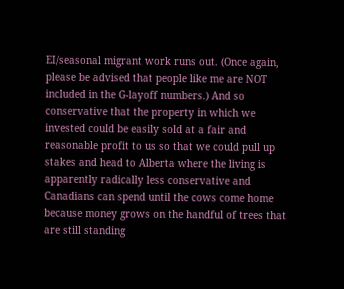EI/seasonal migrant work runs out. (Once again, please be advised that people like me are NOT included in the G-layoff numbers.) And so conservative that the property in which we invested could be easily sold at a fair and reasonable profit to us so that we could pull up stakes and head to Alberta where the living is apparently radically less conservative and Canadians can spend until the cows come home because money grows on the handful of trees that are still standing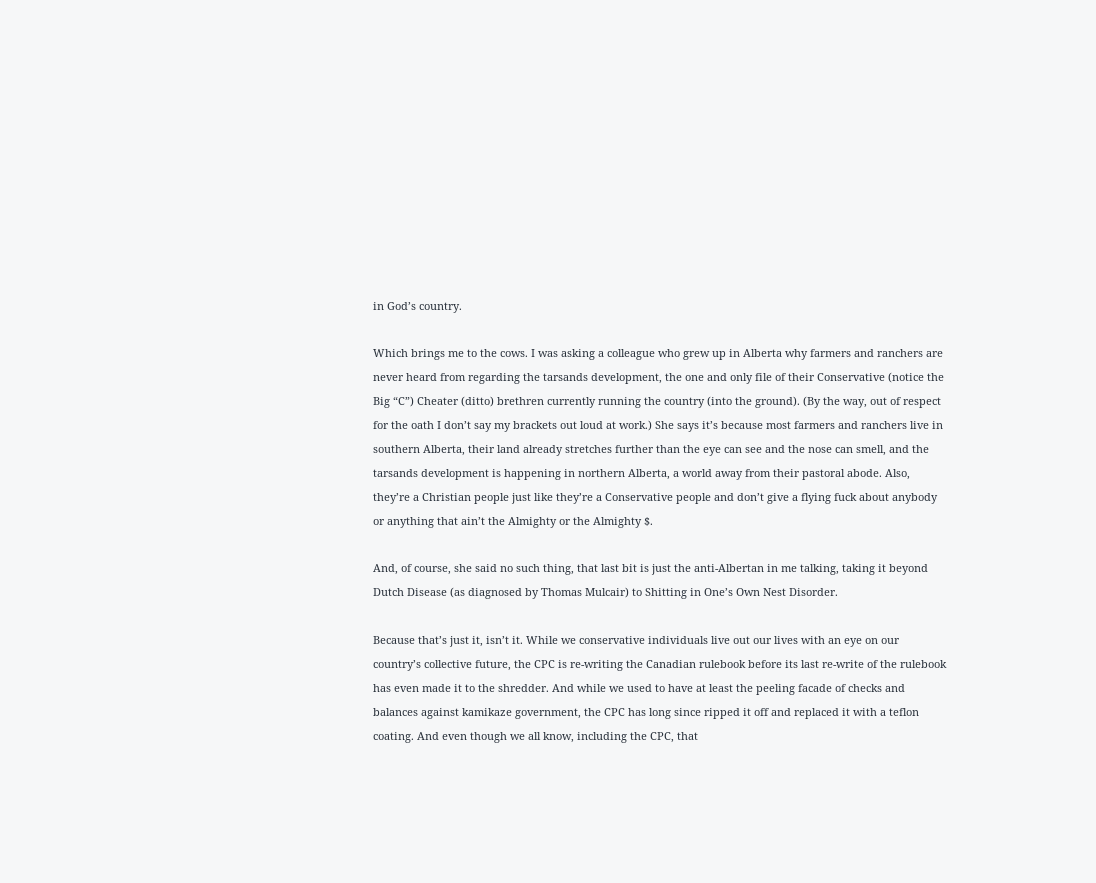in God’s country.

Which brings me to the cows. I was asking a colleague who grew up in Alberta why farmers and ranchers are never heard from regarding the tarsands development, the one and only file of their Conservative (notice the Big “C”) Cheater (ditto) brethren currently running the country (into the ground). (By the way, out of respect for the oath I don’t say my brackets out loud at work.) She says it’s because most farmers and ranchers live in southern Alberta, their land already stretches further than the eye can see and the nose can smell, and the tarsands development is happening in northern Alberta, a world away from their pastoral abode. Also, they’re a Christian people just like they’re a Conservative people and don’t give a flying fuck about anybody or anything that ain’t the Almighty or the Almighty $.

And, of course, she said no such thing, that last bit is just the anti-Albertan in me talking, taking it beyond Dutch Disease (as diagnosed by Thomas Mulcair) to Shitting in One’s Own Nest Disorder.

Because that’s just it, isn’t it. While we conservative individuals live out our lives with an eye on our country’s collective future, the CPC is re-writing the Canadian rulebook before its last re-write of the rulebook has even made it to the shredder. And while we used to have at least the peeling facade of checks and balances against kamikaze government, the CPC has long since ripped it off and replaced it with a teflon coating. And even though we all know, including the CPC, that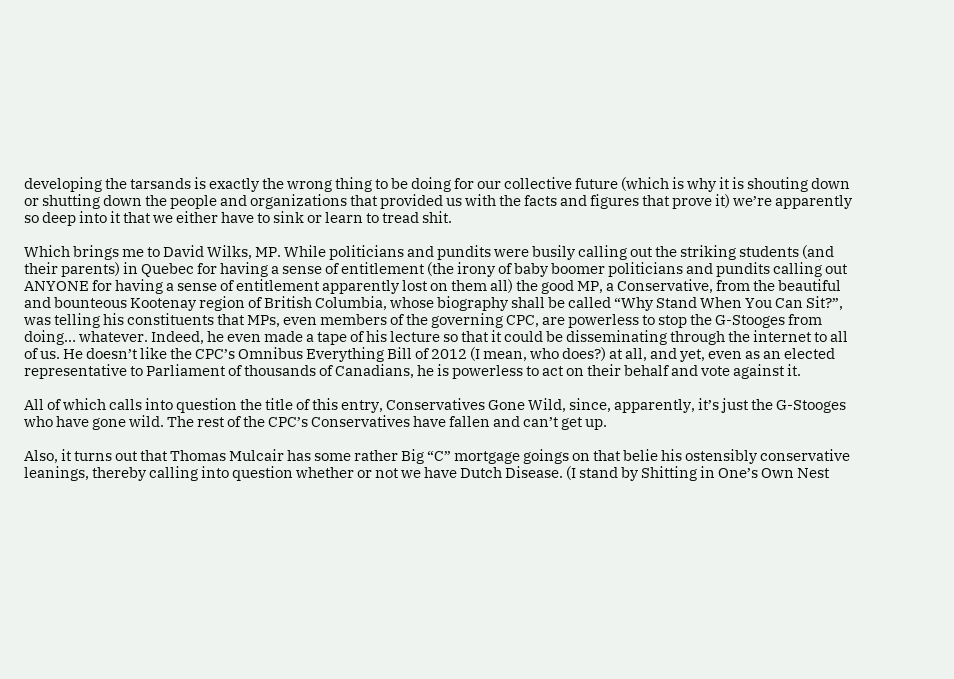developing the tarsands is exactly the wrong thing to be doing for our collective future (which is why it is shouting down or shutting down the people and organizations that provided us with the facts and figures that prove it) we’re apparently so deep into it that we either have to sink or learn to tread shit.

Which brings me to David Wilks, MP. While politicians and pundits were busily calling out the striking students (and their parents) in Quebec for having a sense of entitlement (the irony of baby boomer politicians and pundits calling out ANYONE for having a sense of entitlement apparently lost on them all) the good MP, a Conservative, from the beautiful and bounteous Kootenay region of British Columbia, whose biography shall be called “Why Stand When You Can Sit?”, was telling his constituents that MPs, even members of the governing CPC, are powerless to stop the G-Stooges from doing… whatever. Indeed, he even made a tape of his lecture so that it could be disseminating through the internet to all of us. He doesn’t like the CPC’s Omnibus Everything Bill of 2012 (I mean, who does?) at all, and yet, even as an elected representative to Parliament of thousands of Canadians, he is powerless to act on their behalf and vote against it.

All of which calls into question the title of this entry, Conservatives Gone Wild, since, apparently, it’s just the G-Stooges who have gone wild. The rest of the CPC’s Conservatives have fallen and can’t get up.

Also, it turns out that Thomas Mulcair has some rather Big “C” mortgage goings on that belie his ostensibly conservative leanings, thereby calling into question whether or not we have Dutch Disease. (I stand by Shitting in One’s Own Nest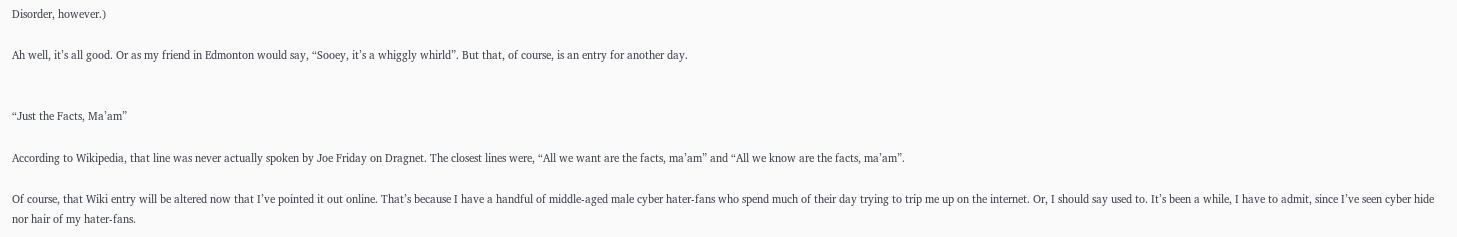Disorder, however.)

Ah well, it’s all good. Or as my friend in Edmonton would say, “Sooey, it’s a whiggly whirld”. But that, of course, is an entry for another day.


“Just the Facts, Ma’am”

According to Wikipedia, that line was never actually spoken by Joe Friday on Dragnet. The closest lines were, “All we want are the facts, ma’am” and “All we know are the facts, ma’am”.

Of course, that Wiki entry will be altered now that I’ve pointed it out online. That’s because I have a handful of middle-aged male cyber hater-fans who spend much of their day trying to trip me up on the internet. Or, I should say used to. It’s been a while, I have to admit, since I’ve seen cyber hide nor hair of my hater-fans.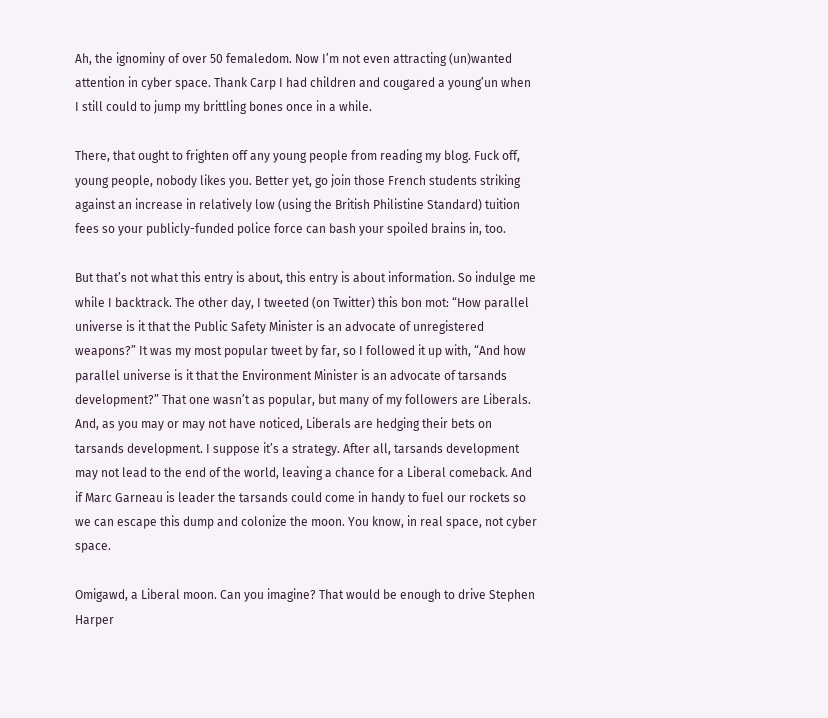Ah, the ignominy of over 50 femaledom. Now I’m not even attracting (un)wanted attention in cyber space. Thank Carp I had children and cougared a young’un when I still could to jump my brittling bones once in a while.

There, that ought to frighten off any young people from reading my blog. Fuck off, young people, nobody likes you. Better yet, go join those French students striking against an increase in relatively low (using the British Philistine Standard) tuition fees so your publicly-funded police force can bash your spoiled brains in, too.

But that’s not what this entry is about, this entry is about information. So indulge me while I backtrack. The other day, I tweeted (on Twitter) this bon mot: “How parallel universe is it that the Public Safety Minister is an advocate of unregistered weapons?” It was my most popular tweet by far, so I followed it up with, “And how parallel universe is it that the Environment Minister is an advocate of tarsands development?” That one wasn’t as popular, but many of my followers are Liberals. And, as you may or may not have noticed, Liberals are hedging their bets on tarsands development. I suppose it’s a strategy. After all, tarsands development may not lead to the end of the world, leaving a chance for a Liberal comeback. And if Marc Garneau is leader the tarsands could come in handy to fuel our rockets so we can escape this dump and colonize the moon. You know, in real space, not cyber space.

Omigawd, a Liberal moon. Can you imagine? That would be enough to drive Stephen Harper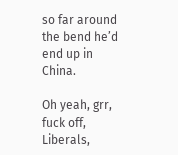so far around the bend he’d end up in China.

Oh yeah, grr, fuck off, Liberals,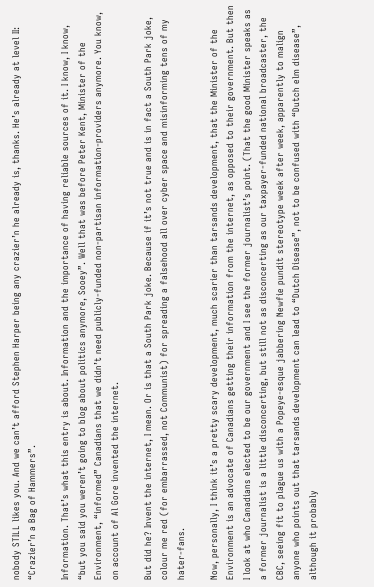nobody STILL likes you. And we can’t afford Stephen Harper being any crazier’n he already is, thanks. He’s already at level II: “Crazier’n a Bag of Hammers”.

Information. That’s what this entry is about. Information and the importance of having reliable sources of it. I know, I know, “but you said you weren’t going to blog about politics anymore, Sooey”. Well that was before Peter Kent, Minister of the Environment, “informed” Canadians that we didn’t need publicly-funded non-partisan information-providers anymore. You know, on account of Al Gore invented the internet.

But did he? Invent the internet, I mean. Or is that a South Park joke. Because if it’s not true and is in fact a South Park joke, colour me red (for embarrassed, not Communist) for spreading a falsehood all over cyber space and misinforming tens of my hater-fans.

Now, personally, I think it’s a pretty scary development, much scarier than tarsands development, that the Minister of the Environment is an advocate of Canadians getting their information from the internet, as opposed to their government. But then I look at who Canadians elected to be our government and I see the former journalist’s point. (That the good Minister speaks as a former journalist is a little disconcerting, but still not as disconcerting as our taxpayer-funded national broadcaster, the CBC, seeing fit to plague us with a Popeye-esque jabbering Newfie pundit stereotype week after week, apparently to malign anyone who points out that tarsands development can lead to “Dutch Disease”, not to be confused with “Dutch elm disease”, although it probably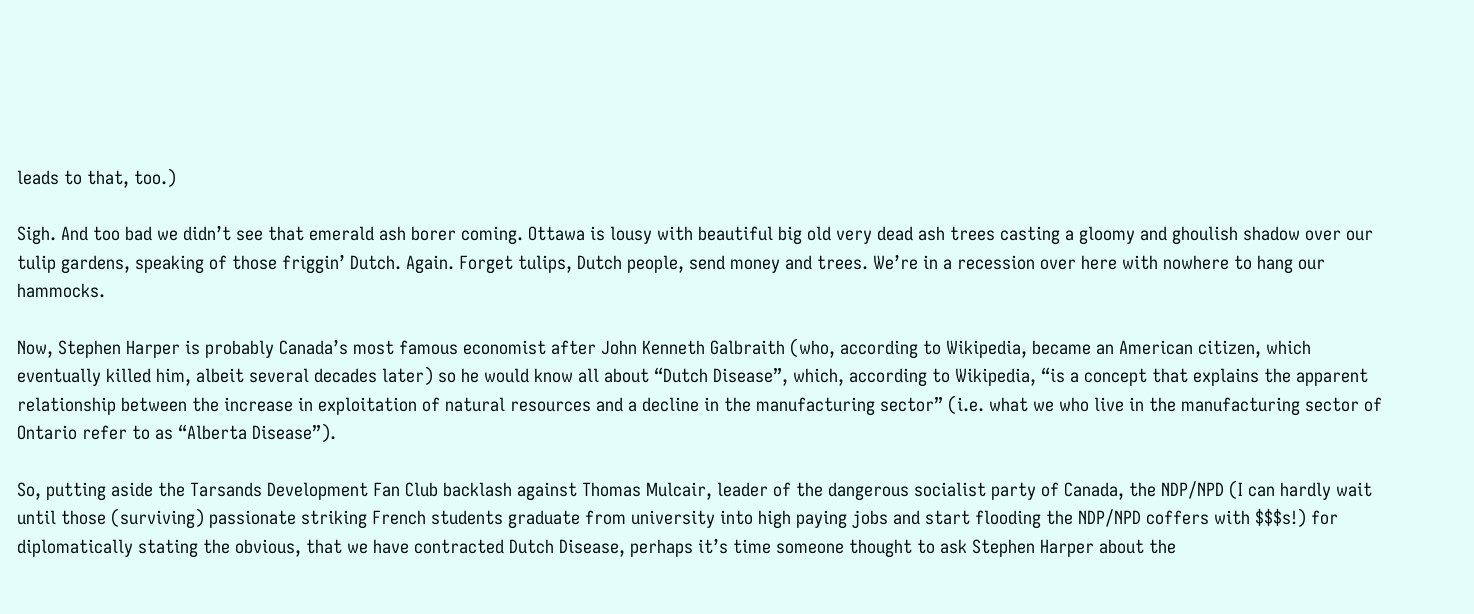leads to that, too.)

Sigh. And too bad we didn’t see that emerald ash borer coming. Ottawa is lousy with beautiful big old very dead ash trees casting a gloomy and ghoulish shadow over our tulip gardens, speaking of those friggin’ Dutch. Again. Forget tulips, Dutch people, send money and trees. We’re in a recession over here with nowhere to hang our hammocks.

Now, Stephen Harper is probably Canada’s most famous economist after John Kenneth Galbraith (who, according to Wikipedia, became an American citizen, which eventually killed him, albeit several decades later) so he would know all about “Dutch Disease”, which, according to Wikipedia, “is a concept that explains the apparent relationship between the increase in exploitation of natural resources and a decline in the manufacturing sector” (i.e. what we who live in the manufacturing sector of Ontario refer to as “Alberta Disease”).

So, putting aside the Tarsands Development Fan Club backlash against Thomas Mulcair, leader of the dangerous socialist party of Canada, the NDP/NPD (I can hardly wait until those (surviving) passionate striking French students graduate from university into high paying jobs and start flooding the NDP/NPD coffers with $$$s!) for diplomatically stating the obvious, that we have contracted Dutch Disease, perhaps it’s time someone thought to ask Stephen Harper about the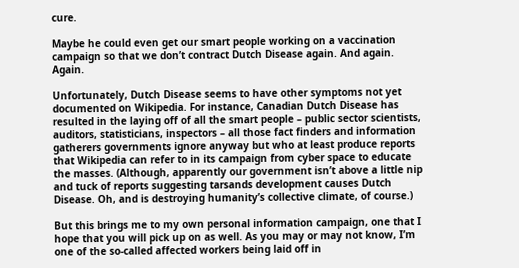cure.

Maybe he could even get our smart people working on a vaccination campaign so that we don’t contract Dutch Disease again. And again. Again.

Unfortunately, Dutch Disease seems to have other symptoms not yet documented on Wikipedia. For instance, Canadian Dutch Disease has resulted in the laying off of all the smart people – public sector scientists, auditors, statisticians, inspectors – all those fact finders and information gatherers governments ignore anyway but who at least produce reports that Wikipedia can refer to in its campaign from cyber space to educate the masses. (Although, apparently our government isn’t above a little nip and tuck of reports suggesting tarsands development causes Dutch Disease. Oh, and is destroying humanity’s collective climate, of course.)

But this brings me to my own personal information campaign, one that I hope that you will pick up on as well. As you may or may not know, I’m one of the so-called affected workers being laid off in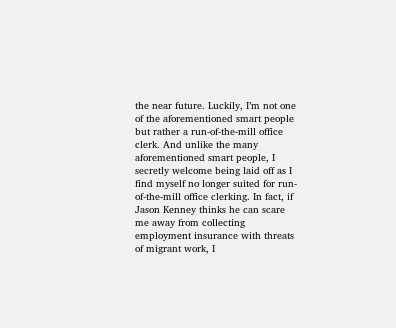the near future. Luckily, I’m not one of the aforementioned smart people but rather a run-of-the-mill office clerk. And unlike the many aforementioned smart people, I secretly welcome being laid off as I find myself no longer suited for run-of-the-mill office clerking. In fact, if Jason Kenney thinks he can scare me away from collecting employment insurance with threats of migrant work, I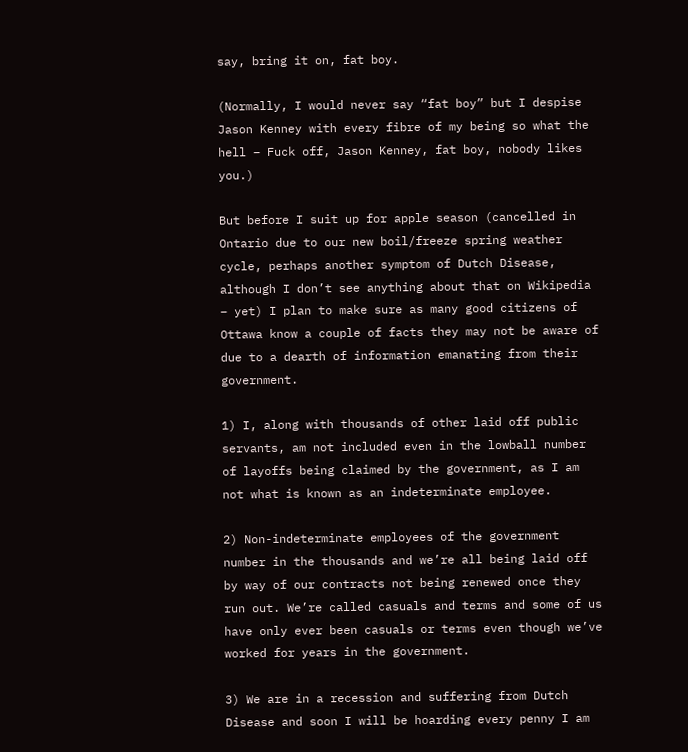say, bring it on, fat boy.

(Normally, I would never say “fat boy” but I despise Jason Kenney with every fibre of my being so what the hell – Fuck off, Jason Kenney, fat boy, nobody likes you.)

But before I suit up for apple season (cancelled in Ontario due to our new boil/freeze spring weather cycle, perhaps another symptom of Dutch Disease, although I don’t see anything about that on Wikipedia – yet) I plan to make sure as many good citizens of Ottawa know a couple of facts they may not be aware of due to a dearth of information emanating from their government.

1) I, along with thousands of other laid off public servants, am not included even in the lowball number of layoffs being claimed by the government, as I am not what is known as an indeterminate employee.

2) Non-indeterminate employees of the government number in the thousands and we’re all being laid off by way of our contracts not being renewed once they run out. We’re called casuals and terms and some of us have only ever been casuals or terms even though we’ve worked for years in the government.

3) We are in a recession and suffering from Dutch Disease and soon I will be hoarding every penny I am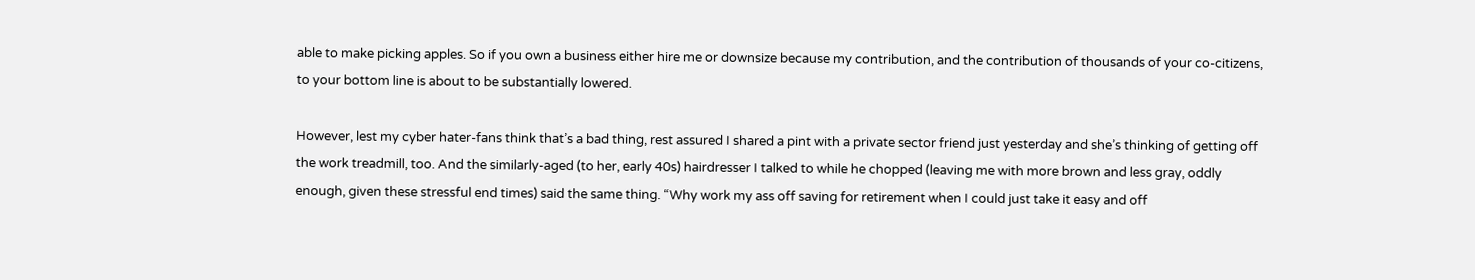able to make picking apples. So if you own a business either hire me or downsize because my contribution, and the contribution of thousands of your co-citizens, to your bottom line is about to be substantially lowered.

However, lest my cyber hater-fans think that’s a bad thing, rest assured I shared a pint with a private sector friend just yesterday and she’s thinking of getting off the work treadmill, too. And the similarly-aged (to her, early 40s) hairdresser I talked to while he chopped (leaving me with more brown and less gray, oddly enough, given these stressful end times) said the same thing. “Why work my ass off saving for retirement when I could just take it easy and off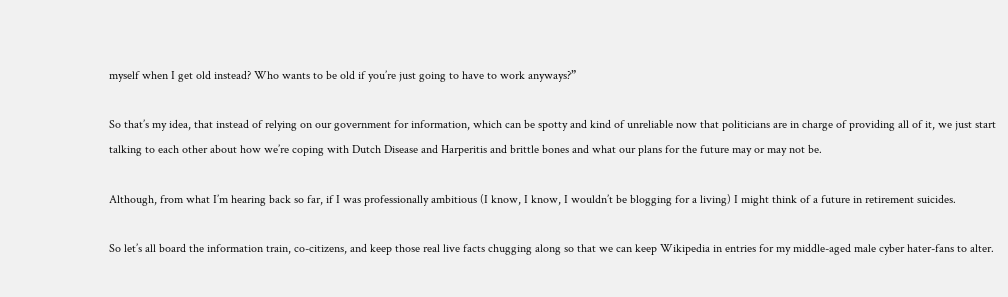myself when I get old instead? Who wants to be old if you’re just going to have to work anyways?”

So that’s my idea, that instead of relying on our government for information, which can be spotty and kind of unreliable now that politicians are in charge of providing all of it, we just start talking to each other about how we’re coping with Dutch Disease and Harperitis and brittle bones and what our plans for the future may or may not be.

Although, from what I’m hearing back so far, if I was professionally ambitious (I know, I know, I wouldn’t be blogging for a living) I might think of a future in retirement suicides.

So let’s all board the information train, co-citizens, and keep those real live facts chugging along so that we can keep Wikipedia in entries for my middle-aged male cyber hater-fans to alter.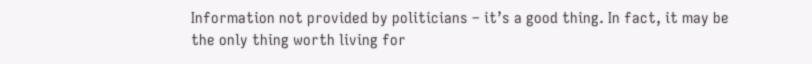Information not provided by politicians – it’s a good thing. In fact, it may be the only thing worth living for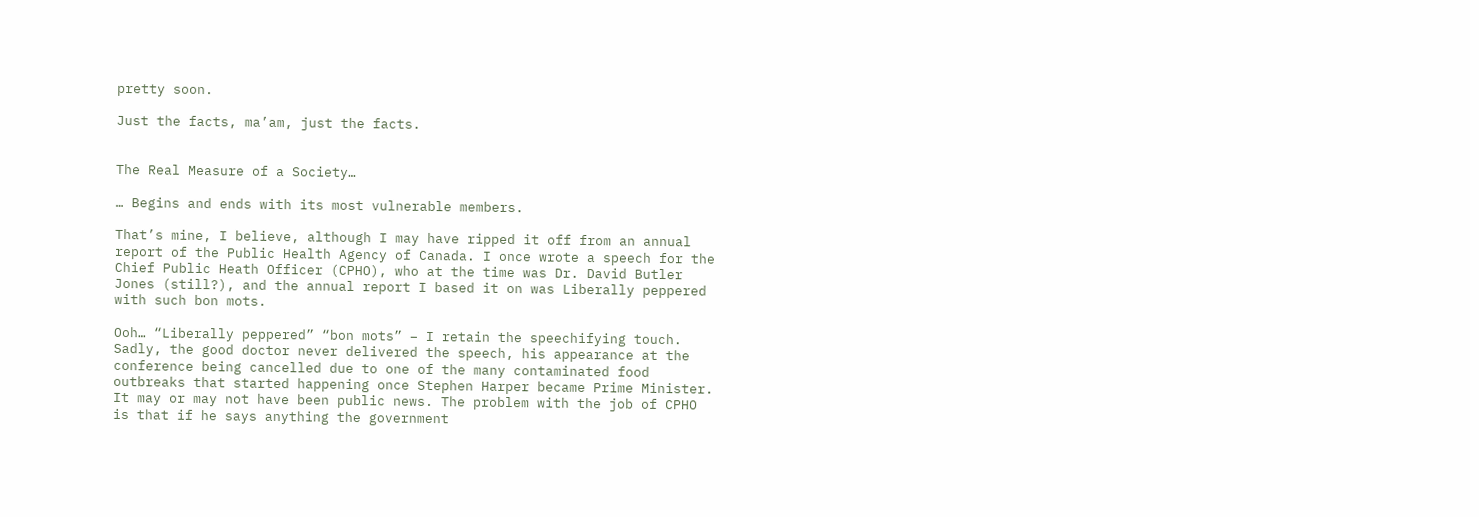pretty soon.

Just the facts, ma’am, just the facts.


The Real Measure of a Society…

… Begins and ends with its most vulnerable members.

That’s mine, I believe, although I may have ripped it off from an annual report of the Public Health Agency of Canada. I once wrote a speech for the Chief Public Heath Officer (CPHO), who at the time was Dr. David Butler Jones (still?), and the annual report I based it on was Liberally peppered with such bon mots.

Ooh… “Liberally peppered” “bon mots” – I retain the speechifying touch. Sadly, the good doctor never delivered the speech, his appearance at the conference being cancelled due to one of the many contaminated food outbreaks that started happening once Stephen Harper became Prime Minister. It may or may not have been public news. The problem with the job of CPHO is that if he says anything the government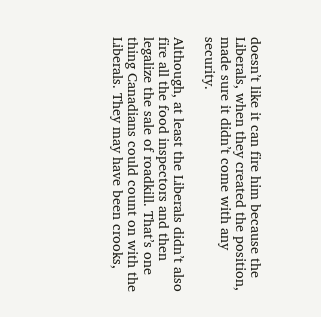doesn’t like it can fire him because the Liberals, when they created the position, made sure it didn’t come with any security.

Although, at least the Liberals didn’t also fire all the food inspectors and then legalize the sale of roadkill. That’s one thing Canadians could count on with the Liberals. They may have been crooks,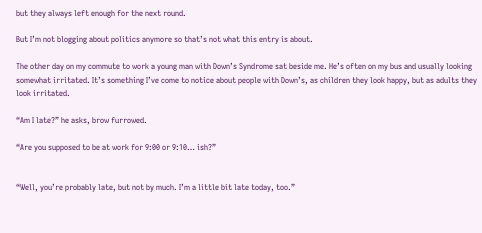but they always left enough for the next round.

But I’m not blogging about politics anymore so that’s not what this entry is about.

The other day on my commute to work a young man with Down’s Syndrome sat beside me. He’s often on my bus and usually looking somewhat irritated. It’s something I’ve come to notice about people with Down’s, as children they look happy, but as adults they look irritated.

“Am I late?” he asks, brow furrowed.

“Are you supposed to be at work for 9:00 or 9:10… ish?”


“Well, you’re probably late, but not by much. I’m a little bit late today, too.”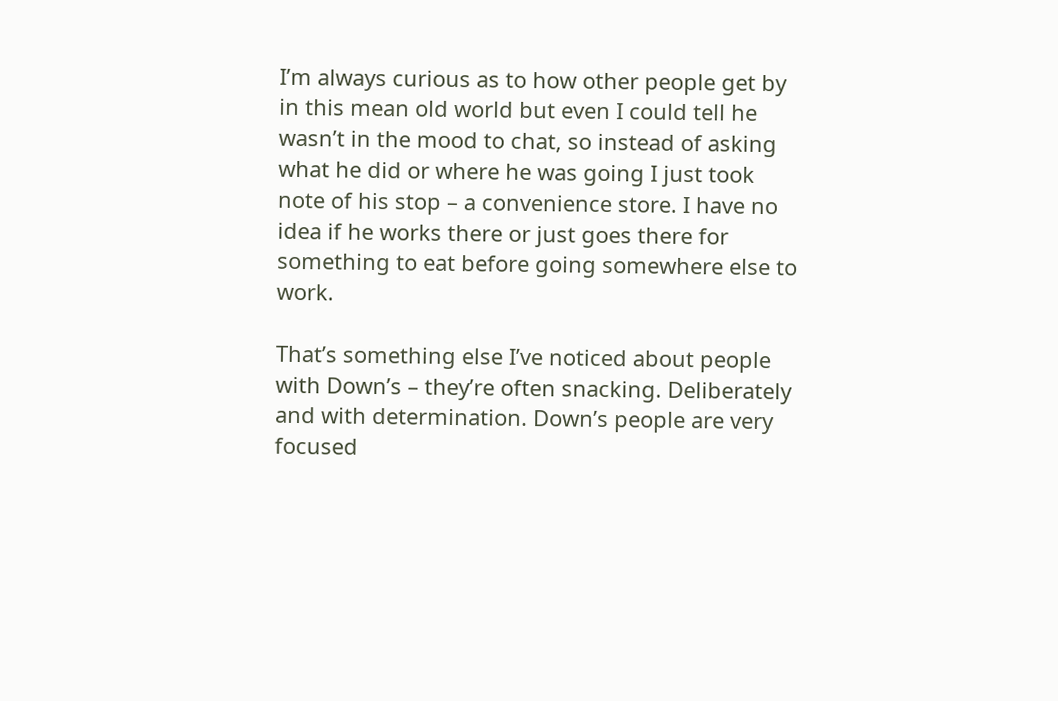I’m always curious as to how other people get by in this mean old world but even I could tell he wasn’t in the mood to chat, so instead of asking what he did or where he was going I just took note of his stop – a convenience store. I have no idea if he works there or just goes there for something to eat before going somewhere else to work.

That’s something else I’ve noticed about people with Down’s – they’re often snacking. Deliberately and with determination. Down’s people are very focused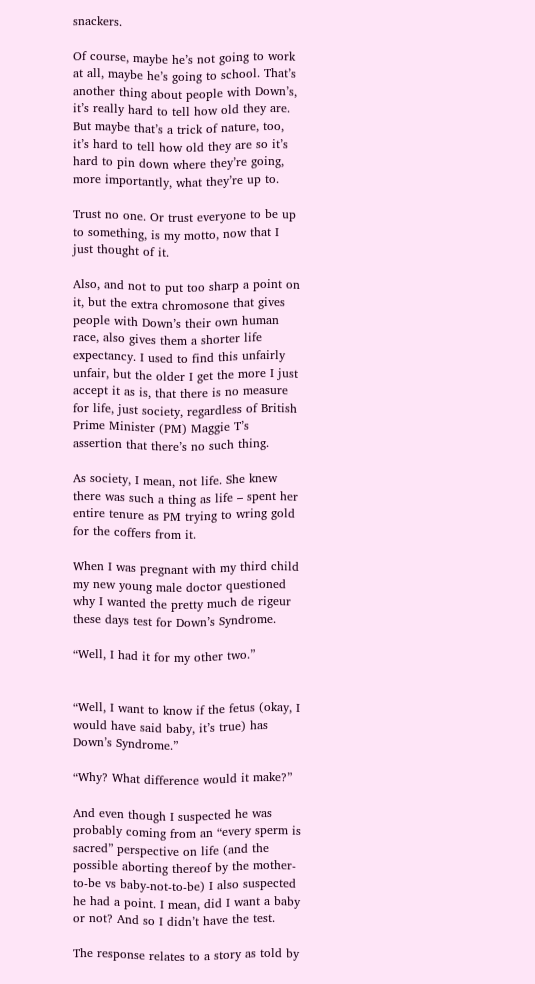snackers.

Of course, maybe he’s not going to work at all, maybe he’s going to school. That’s another thing about people with Down’s, it’s really hard to tell how old they are. But maybe that’s a trick of nature, too, it’s hard to tell how old they are so it’s hard to pin down where they’re going, more importantly, what they’re up to.

Trust no one. Or trust everyone to be up to something, is my motto, now that I just thought of it.

Also, and not to put too sharp a point on it, but the extra chromosone that gives people with Down’s their own human race, also gives them a shorter life expectancy. I used to find this unfairly unfair, but the older I get the more I just accept it as is, that there is no measure for life, just society, regardless of British Prime Minister (PM) Maggie T’s assertion that there’s no such thing.

As society, I mean, not life. She knew there was such a thing as life – spent her entire tenure as PM trying to wring gold for the coffers from it.

When I was pregnant with my third child my new young male doctor questioned why I wanted the pretty much de rigeur these days test for Down’s Syndrome.

“Well, I had it for my other two.”


“Well, I want to know if the fetus (okay, I would have said baby, it’s true) has Down’s Syndrome.”

“Why? What difference would it make?”

And even though I suspected he was probably coming from an “every sperm is sacred” perspective on life (and the possible aborting thereof by the mother-to-be vs baby-not-to-be) I also suspected he had a point. I mean, did I want a baby or not? And so I didn’t have the test.

The response relates to a story as told by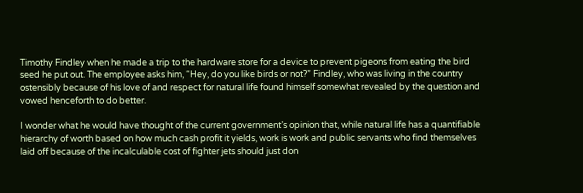Timothy Findley when he made a trip to the hardware store for a device to prevent pigeons from eating the bird seed he put out. The employee asks him, “Hey, do you like birds or not?” Findley, who was living in the country ostensibly because of his love of and respect for natural life found himself somewhat revealed by the question and vowed henceforth to do better.

I wonder what he would have thought of the current government’s opinion that, while natural life has a quantifiable hierarchy of worth based on how much cash profit it yields, work is work and public servants who find themselves laid off because of the incalculable cost of fighter jets should just don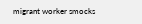migrant worker smocks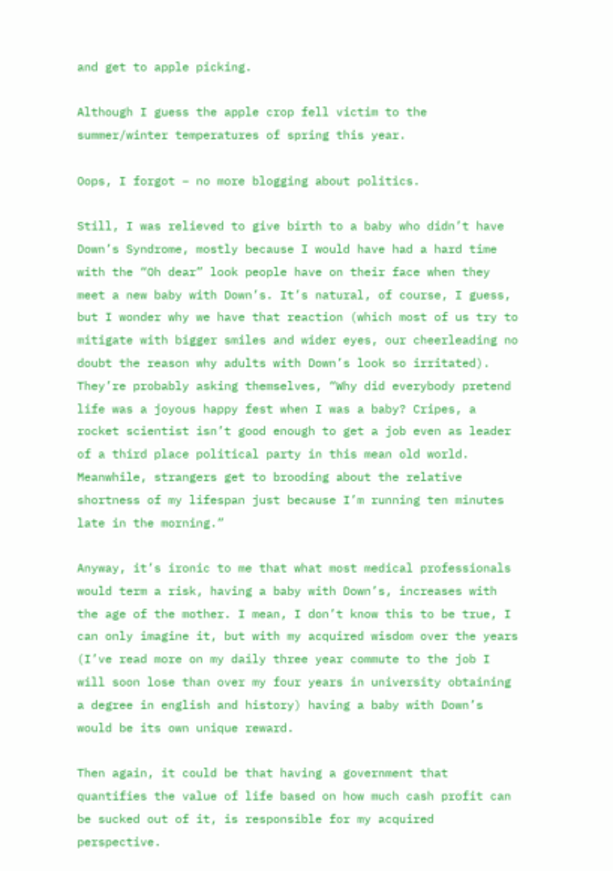and get to apple picking.

Although I guess the apple crop fell victim to the summer/winter temperatures of spring this year.

Oops, I forgot – no more blogging about politics.

Still, I was relieved to give birth to a baby who didn’t have Down’s Syndrome, mostly because I would have had a hard time with the “Oh dear” look people have on their face when they meet a new baby with Down’s. It’s natural, of course, I guess, but I wonder why we have that reaction (which most of us try to mitigate with bigger smiles and wider eyes, our cheerleading no doubt the reason why adults with Down’s look so irritated). They’re probably asking themselves, “Why did everybody pretend life was a joyous happy fest when I was a baby? Cripes, a rocket scientist isn’t good enough to get a job even as leader of a third place political party in this mean old world. Meanwhile, strangers get to brooding about the relative shortness of my lifespan just because I’m running ten minutes late in the morning.”

Anyway, it’s ironic to me that what most medical professionals would term a risk, having a baby with Down’s, increases with the age of the mother. I mean, I don’t know this to be true, I can only imagine it, but with my acquired wisdom over the years (I’ve read more on my daily three year commute to the job I will soon lose than over my four years in university obtaining a degree in english and history) having a baby with Down’s would be its own unique reward.

Then again, it could be that having a government that quantifies the value of life based on how much cash profit can be sucked out of it, is responsible for my acquired perspective.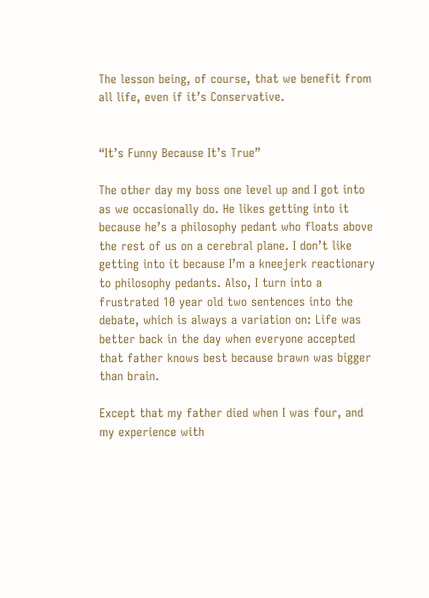The lesson being, of course, that we benefit from all life, even if it’s Conservative.


“It’s Funny Because It’s True”

The other day my boss one level up and I got into as we occasionally do. He likes getting into it because he’s a philosophy pedant who floats above the rest of us on a cerebral plane. I don’t like getting into it because I’m a kneejerk reactionary to philosophy pedants. Also, I turn into a frustrated 10 year old two sentences into the debate, which is always a variation on: Life was better back in the day when everyone accepted that father knows best because brawn was bigger than brain.

Except that my father died when I was four, and my experience with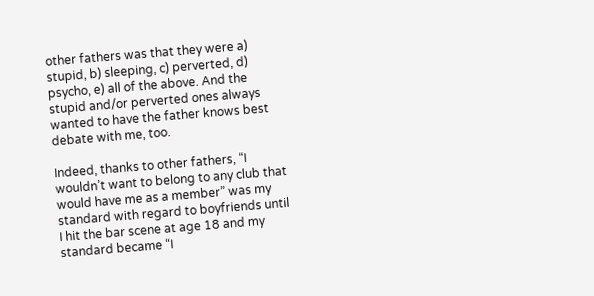other fathers was that they were a) stupid, b) sleeping, c) perverted, d) psycho, e) all of the above. And the stupid and/or perverted ones always wanted to have the father knows best debate with me, too.

Indeed, thanks to other fathers, “I wouldn’t want to belong to any club that would have me as a member” was my standard with regard to boyfriends until I hit the bar scene at age 18 and my standard became “I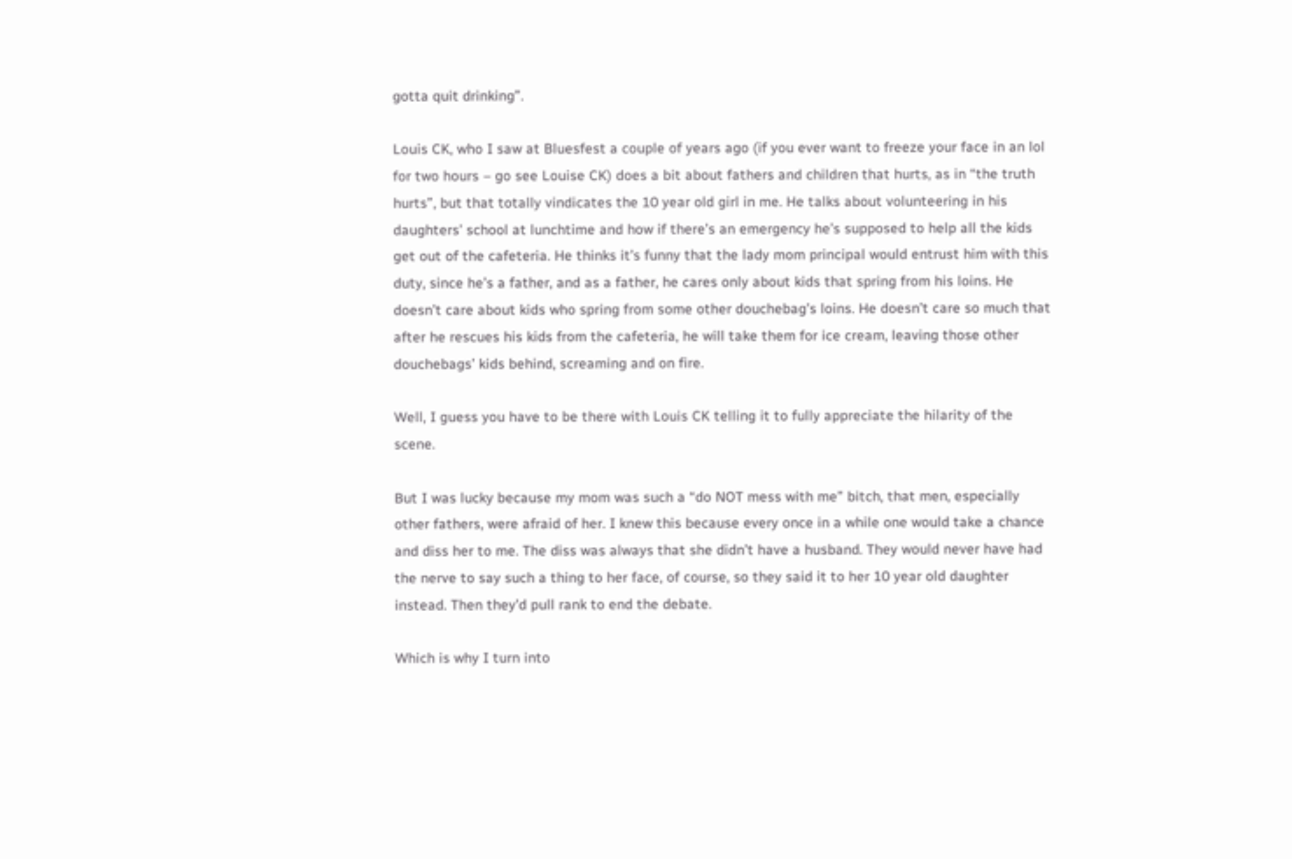gotta quit drinking”.

Louis CK, who I saw at Bluesfest a couple of years ago (if you ever want to freeze your face in an lol for two hours – go see Louise CK) does a bit about fathers and children that hurts, as in “the truth hurts”, but that totally vindicates the 10 year old girl in me. He talks about volunteering in his daughters’ school at lunchtime and how if there’s an emergency he’s supposed to help all the kids get out of the cafeteria. He thinks it’s funny that the lady mom principal would entrust him with this duty, since he’s a father, and as a father, he cares only about kids that spring from his loins. He doesn’t care about kids who spring from some other douchebag’s loins. He doesn’t care so much that after he rescues his kids from the cafeteria, he will take them for ice cream, leaving those other douchebags’ kids behind, screaming and on fire.

Well, I guess you have to be there with Louis CK telling it to fully appreciate the hilarity of the scene.

But I was lucky because my mom was such a “do NOT mess with me” bitch, that men, especially other fathers, were afraid of her. I knew this because every once in a while one would take a chance and diss her to me. The diss was always that she didn’t have a husband. They would never have had the nerve to say such a thing to her face, of course, so they said it to her 10 year old daughter instead. Then they’d pull rank to end the debate.

Which is why I turn into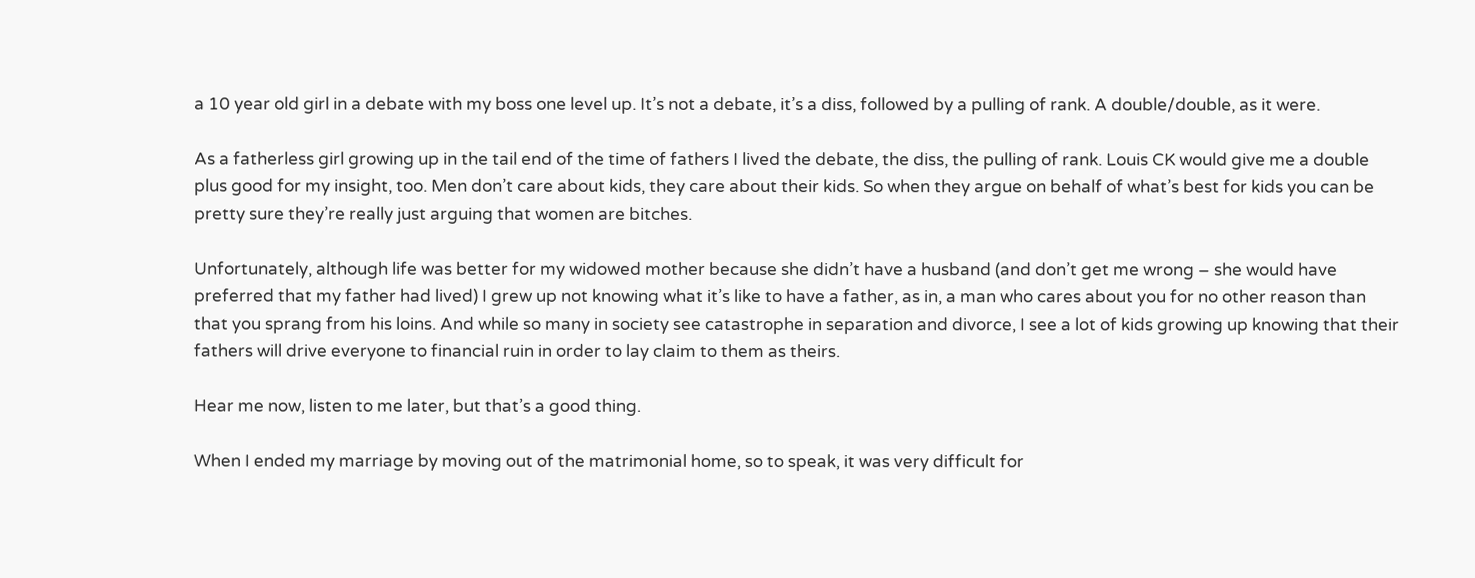a 10 year old girl in a debate with my boss one level up. It’s not a debate, it’s a diss, followed by a pulling of rank. A double/double, as it were.

As a fatherless girl growing up in the tail end of the time of fathers I lived the debate, the diss, the pulling of rank. Louis CK would give me a double plus good for my insight, too. Men don’t care about kids, they care about their kids. So when they argue on behalf of what’s best for kids you can be pretty sure they’re really just arguing that women are bitches.

Unfortunately, although life was better for my widowed mother because she didn’t have a husband (and don’t get me wrong – she would have preferred that my father had lived) I grew up not knowing what it’s like to have a father, as in, a man who cares about you for no other reason than that you sprang from his loins. And while so many in society see catastrophe in separation and divorce, I see a lot of kids growing up knowing that their fathers will drive everyone to financial ruin in order to lay claim to them as theirs.

Hear me now, listen to me later, but that’s a good thing.

When I ended my marriage by moving out of the matrimonial home, so to speak, it was very difficult for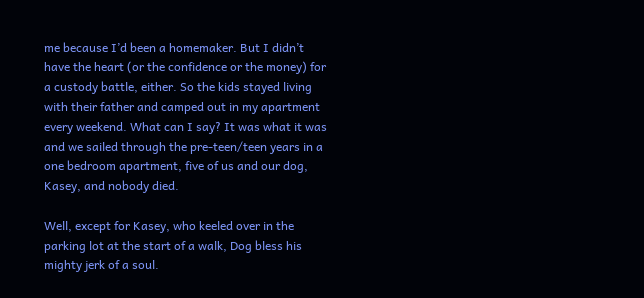me because I’d been a homemaker. But I didn’t have the heart (or the confidence or the money) for a custody battle, either. So the kids stayed living with their father and camped out in my apartment every weekend. What can I say? It was what it was and we sailed through the pre-teen/teen years in a one bedroom apartment, five of us and our dog, Kasey, and nobody died.

Well, except for Kasey, who keeled over in the parking lot at the start of a walk, Dog bless his mighty jerk of a soul.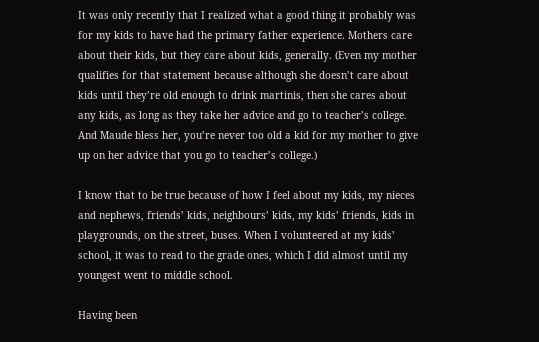It was only recently that I realized what a good thing it probably was for my kids to have had the primary father experience. Mothers care about their kids, but they care about kids, generally. (Even my mother qualifies for that statement because although she doesn’t care about kids until they’re old enough to drink martinis, then she cares about any kids, as long as they take her advice and go to teacher’s college. And Maude bless her, you’re never too old a kid for my mother to give up on her advice that you go to teacher’s college.)

I know that to be true because of how I feel about my kids, my nieces and nephews, friends’ kids, neighbours’ kids, my kids’ friends, kids in playgrounds, on the street, buses. When I volunteered at my kids’ school, it was to read to the grade ones, which I did almost until my youngest went to middle school.

Having been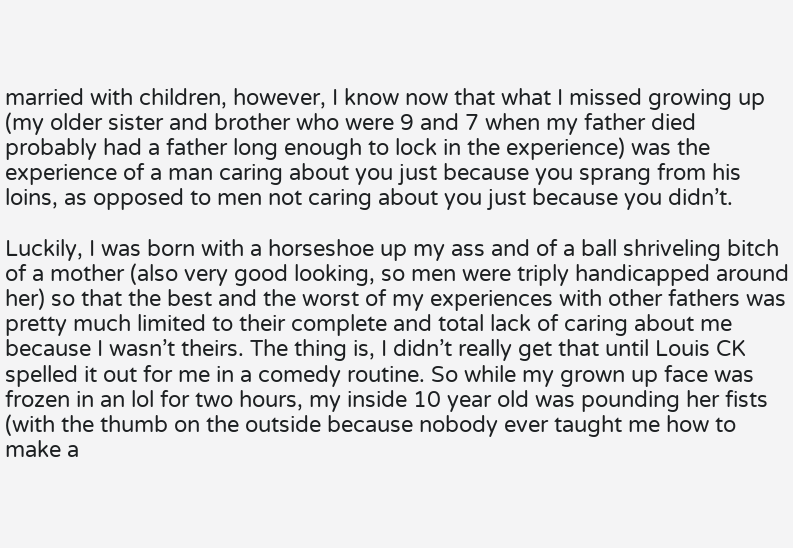married with children, however, I know now that what I missed growing up (my older sister and brother who were 9 and 7 when my father died probably had a father long enough to lock in the experience) was the experience of a man caring about you just because you sprang from his loins, as opposed to men not caring about you just because you didn’t.

Luckily, I was born with a horseshoe up my ass and of a ball shriveling bitch of a mother (also very good looking, so men were triply handicapped around her) so that the best and the worst of my experiences with other fathers was pretty much limited to their complete and total lack of caring about me because I wasn’t theirs. The thing is, I didn’t really get that until Louis CK spelled it out for me in a comedy routine. So while my grown up face was frozen in an lol for two hours, my inside 10 year old was pounding her fists (with the thumb on the outside because nobody ever taught me how to make a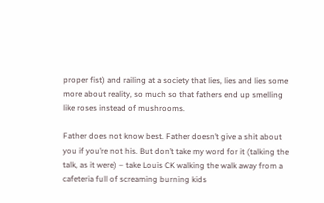proper fist) and railing at a society that lies, lies and lies some more about reality, so much so that fathers end up smelling like roses instead of mushrooms.

Father does not know best. Father doesn’t give a shit about you if you’re not his. But don’t take my word for it (talking the talk, as it were) – take Louis CK walking the walk away from a cafeteria full of screaming burning kids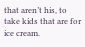that aren’t his, to take kids that are for ice cream.